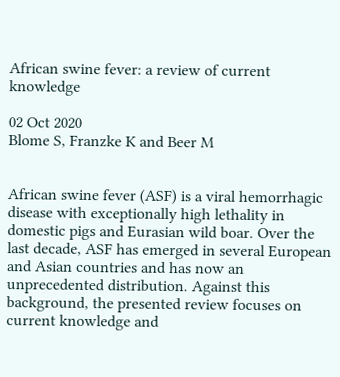African swine fever: a review of current knowledge

02 Oct 2020
Blome S, Franzke K and Beer M


African swine fever (ASF) is a viral hemorrhagic disease with exceptionally high lethality in domestic pigs and Eurasian wild boar. Over the last decade, ASF has emerged in several European and Asian countries and has now an unprecedented distribution. Against this background, the presented review focuses on current knowledge and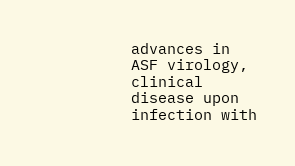advances in ASF virology, clinical disease upon infection with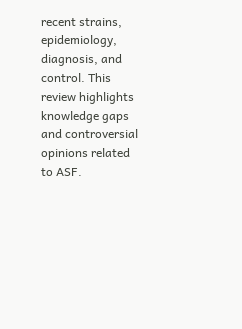recent strains, epidemiology, diagnosis, and control. This review highlights knowledge gaps and controversial opinions related to ASF.